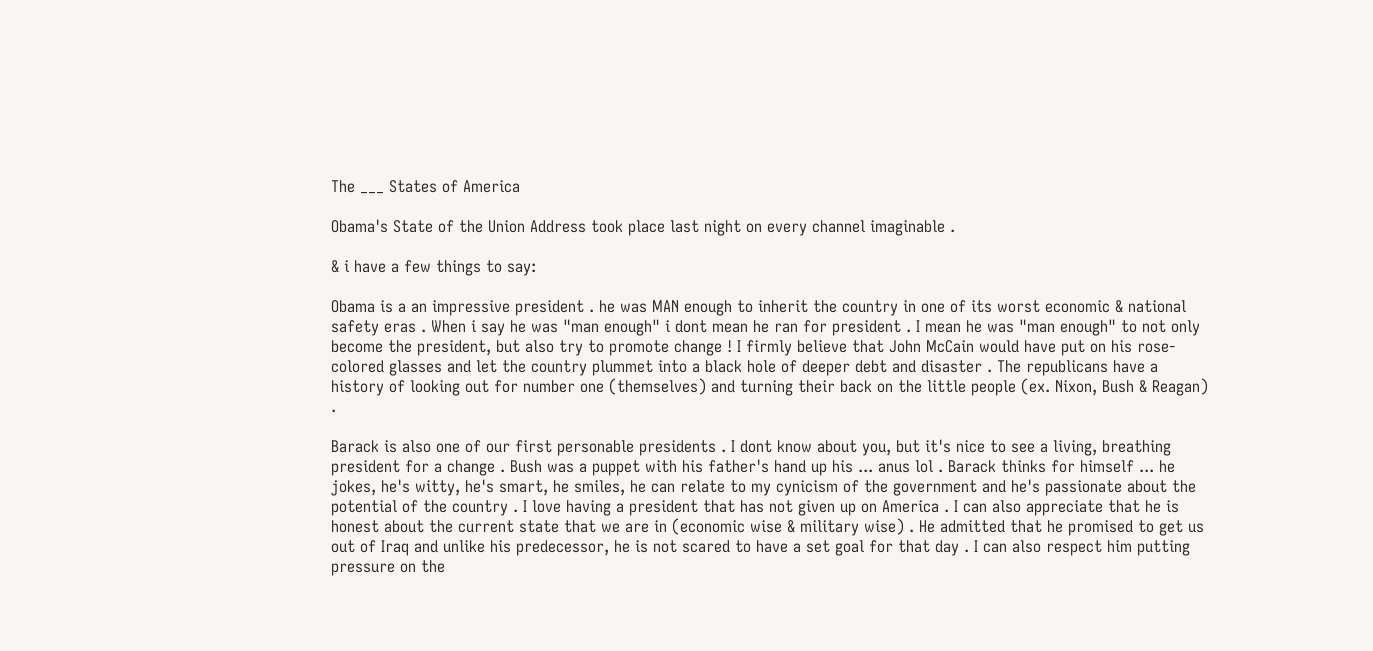The ___ States of America

Obama's State of the Union Address took place last night on every channel imaginable .

& i have a few things to say:

Obama is a an impressive president . he was MAN enough to inherit the country in one of its worst economic & national safety eras . When i say he was "man enough" i dont mean he ran for president . I mean he was "man enough" to not only become the president, but also try to promote change ! I firmly believe that John McCain would have put on his rose-colored glasses and let the country plummet into a black hole of deeper debt and disaster . The republicans have a history of looking out for number one (themselves) and turning their back on the little people (ex. Nixon, Bush & Reagan) .

Barack is also one of our first personable presidents . I dont know about you, but it's nice to see a living, breathing president for a change . Bush was a puppet with his father's hand up his ... anus lol . Barack thinks for himself ... he jokes, he's witty, he's smart, he smiles, he can relate to my cynicism of the government and he's passionate about the potential of the country . I love having a president that has not given up on America . I can also appreciate that he is honest about the current state that we are in (economic wise & military wise) . He admitted that he promised to get us out of Iraq and unlike his predecessor, he is not scared to have a set goal for that day . I can also respect him putting pressure on the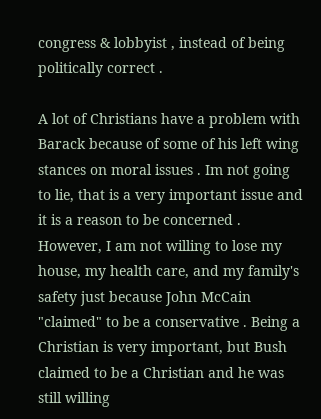congress & lobbyist , instead of being politically correct .

A lot of Christians have a problem with Barack because of some of his left wing stances on moral issues . Im not going to lie, that is a very important issue and it is a reason to be concerned . However, I am not willing to lose my house, my health care, and my family's safety just because John McCain "claimed" to be a conservative . Being a Christian is very important, but Bush claimed to be a Christian and he was still willing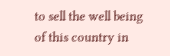to sell the well being of this country in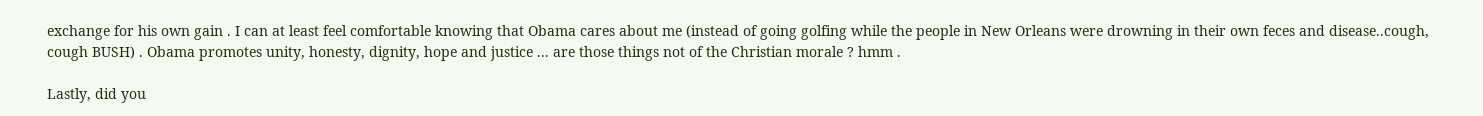exchange for his own gain . I can at least feel comfortable knowing that Obama cares about me (instead of going golfing while the people in New Orleans were drowning in their own feces and disease..cough, cough BUSH) . Obama promotes unity, honesty, dignity, hope and justice ... are those things not of the Christian morale ? hmm .

Lastly, did you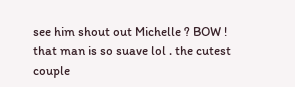see him shout out Michelle ? BOW ! that man is so suave lol . the cutest couple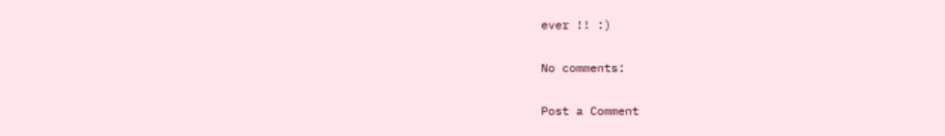ever !! :)

No comments:

Post a Comment